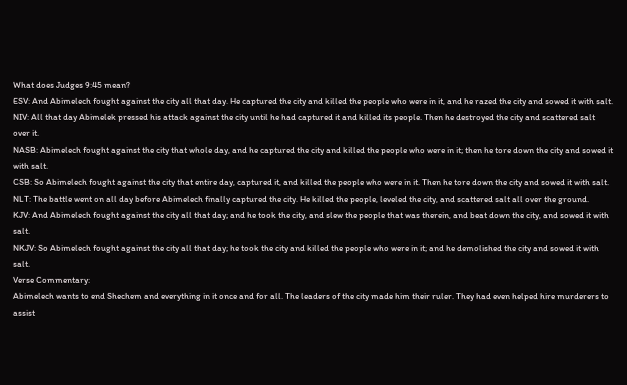What does Judges 9:45 mean?
ESV: And Abimelech fought against the city all that day. He captured the city and killed the people who were in it, and he razed the city and sowed it with salt.
NIV: All that day Abimelek pressed his attack against the city until he had captured it and killed its people. Then he destroyed the city and scattered salt over it.
NASB: Abimelech fought against the city that whole day, and he captured the city and killed the people who were in it; then he tore down the city and sowed it with salt.
CSB: So Abimelech fought against the city that entire day, captured it, and killed the people who were in it. Then he tore down the city and sowed it with salt.
NLT: The battle went on all day before Abimelech finally captured the city. He killed the people, leveled the city, and scattered salt all over the ground.
KJV: And Abimelech fought against the city all that day; and he took the city, and slew the people that was therein, and beat down the city, and sowed it with salt.
NKJV: So Abimelech fought against the city all that day; he took the city and killed the people who were in it; and he demolished the city and sowed it with salt.
Verse Commentary:
Abimelech wants to end Shechem and everything in it once and for all. The leaders of the city made him their ruler. They had even helped hire murderers to assist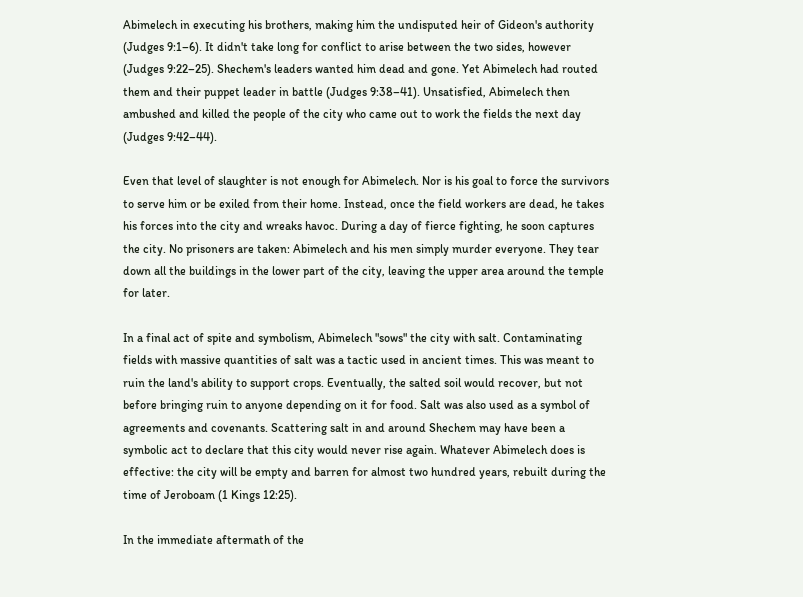Abimelech in executing his brothers, making him the undisputed heir of Gideon's authority (Judges 9:1–6). It didn't take long for conflict to arise between the two sides, however (Judges 9:22–25). Shechem's leaders wanted him dead and gone. Yet Abimelech had routed them and their puppet leader in battle (Judges 9:38–41). Unsatisfied, Abimelech then ambushed and killed the people of the city who came out to work the fields the next day (Judges 9:42–44).

Even that level of slaughter is not enough for Abimelech. Nor is his goal to force the survivors to serve him or be exiled from their home. Instead, once the field workers are dead, he takes his forces into the city and wreaks havoc. During a day of fierce fighting, he soon captures the city. No prisoners are taken: Abimelech and his men simply murder everyone. They tear down all the buildings in the lower part of the city, leaving the upper area around the temple for later.

In a final act of spite and symbolism, Abimelech "sows" the city with salt. Contaminating fields with massive quantities of salt was a tactic used in ancient times. This was meant to ruin the land's ability to support crops. Eventually, the salted soil would recover, but not before bringing ruin to anyone depending on it for food. Salt was also used as a symbol of agreements and covenants. Scattering salt in and around Shechem may have been a symbolic act to declare that this city would never rise again. Whatever Abimelech does is effective: the city will be empty and barren for almost two hundred years, rebuilt during the time of Jeroboam (1 Kings 12:25).

In the immediate aftermath of the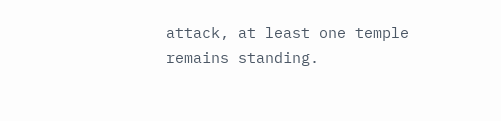attack, at least one temple remains standing.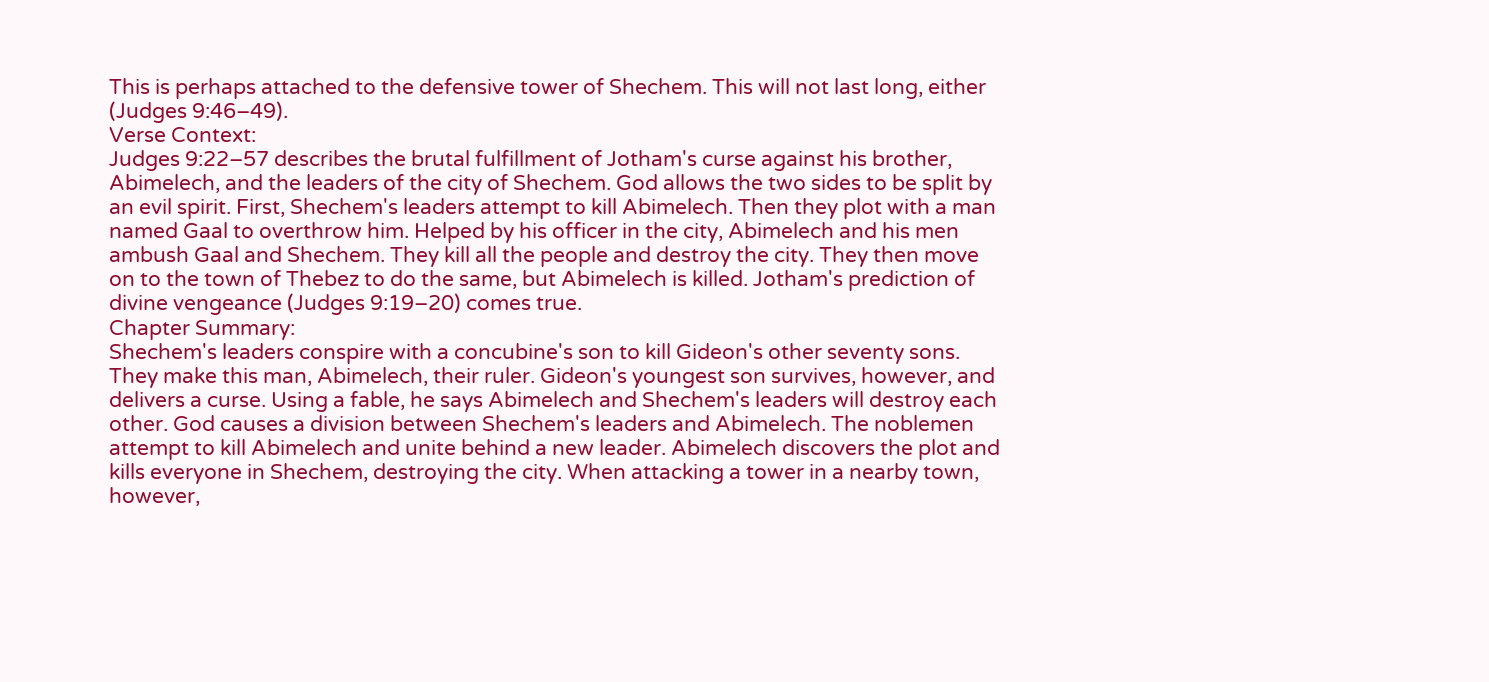This is perhaps attached to the defensive tower of Shechem. This will not last long, either (Judges 9:46–49).
Verse Context:
Judges 9:22–57 describes the brutal fulfillment of Jotham's curse against his brother, Abimelech, and the leaders of the city of Shechem. God allows the two sides to be split by an evil spirit. First, Shechem's leaders attempt to kill Abimelech. Then they plot with a man named Gaal to overthrow him. Helped by his officer in the city, Abimelech and his men ambush Gaal and Shechem. They kill all the people and destroy the city. They then move on to the town of Thebez to do the same, but Abimelech is killed. Jotham's prediction of divine vengeance (Judges 9:19–20) comes true.
Chapter Summary:
Shechem's leaders conspire with a concubine's son to kill Gideon's other seventy sons. They make this man, Abimelech, their ruler. Gideon's youngest son survives, however, and delivers a curse. Using a fable, he says Abimelech and Shechem's leaders will destroy each other. God causes a division between Shechem's leaders and Abimelech. The noblemen attempt to kill Abimelech and unite behind a new leader. Abimelech discovers the plot and kills everyone in Shechem, destroying the city. When attacking a tower in a nearby town, however,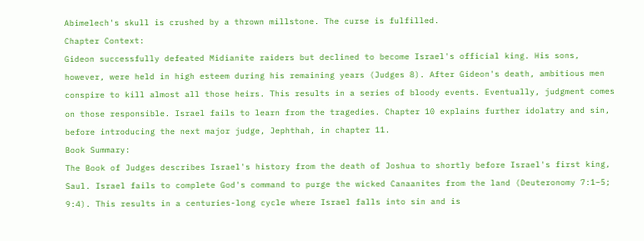Abimelech's skull is crushed by a thrown millstone. The curse is fulfilled.
Chapter Context:
Gideon successfully defeated Midianite raiders but declined to become Israel's official king. His sons, however, were held in high esteem during his remaining years (Judges 8). After Gideon's death, ambitious men conspire to kill almost all those heirs. This results in a series of bloody events. Eventually, judgment comes on those responsible. Israel fails to learn from the tragedies. Chapter 10 explains further idolatry and sin, before introducing the next major judge, Jephthah, in chapter 11.
Book Summary:
The Book of Judges describes Israel's history from the death of Joshua to shortly before Israel's first king, Saul. Israel fails to complete God's command to purge the wicked Canaanites from the land (Deuteronomy 7:1–5; 9:4). This results in a centuries-long cycle where Israel falls into sin and is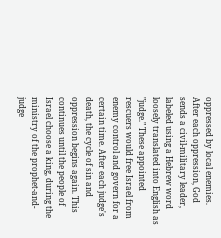oppressed by local enemies. After each oppression, God sends a civil-military leader, labeled using a Hebrew word loosely translated into English as "judge." These appointed rescuers would free Israel from enemy control and govern for a certain time. After each judge's death, the cycle of sin and oppression begins again. This continues until the people of Israel choose a king, during the ministry of the prophet-and-judge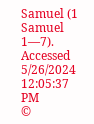Samuel (1 Samuel 1—7).
Accessed 5/26/2024 12:05:37 PM
©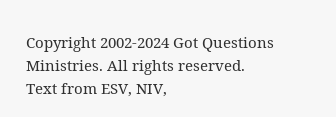Copyright 2002-2024 Got Questions Ministries. All rights reserved.
Text from ESV, NIV,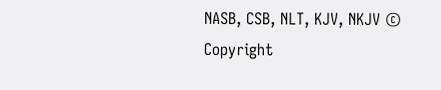NASB, CSB, NLT, KJV, NKJV © Copyright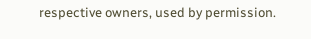respective owners, used by permission.